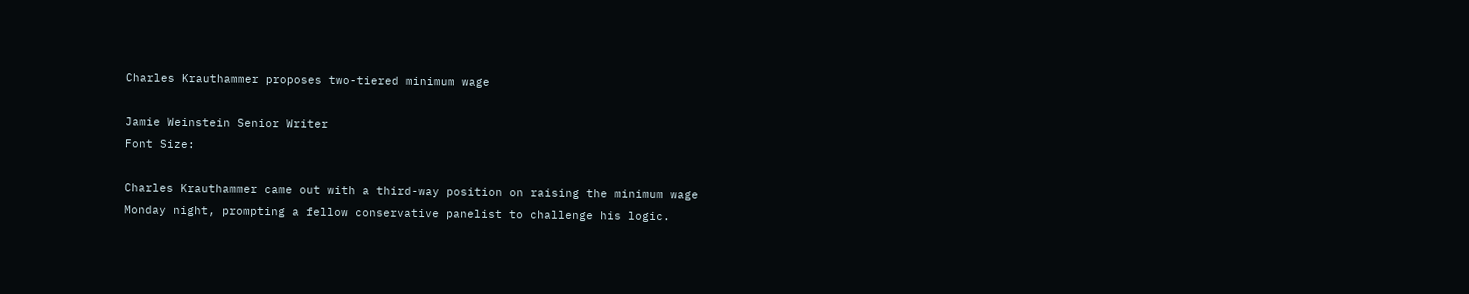Charles Krauthammer proposes two-tiered minimum wage

Jamie Weinstein Senior Writer
Font Size:

Charles Krauthammer came out with a third-way position on raising the minimum wage Monday night, prompting a fellow conservative panelist to challenge his logic.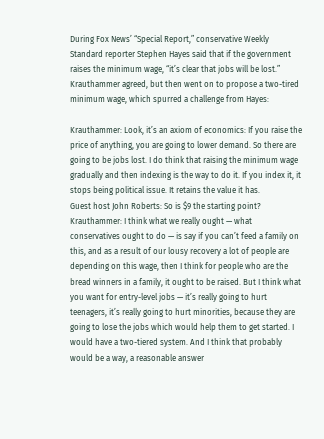During Fox News’ “Special Report,” conservative Weekly Standard reporter Stephen Hayes said that if the government raises the minimum wage, “it’s clear that jobs will be lost.” Krauthammer agreed, but then went on to propose a two-tired minimum wage, which spurred a challenge from Hayes:

Krauthammer: Look, it’s an axiom of economics: If you raise the price of anything, you are going to lower demand. So there are going to be jobs lost. I do think that raising the minimum wage gradually and then indexing is the way to do it. If you index it, it stops being political issue. It retains the value it has.
Guest host John Roberts: So is $9 the starting point?
Krauthammer: I think what we really ought — what conservatives ought to do — is say if you can’t feed a family on this, and as a result of our lousy recovery a lot of people are depending on this wage, then I think for people who are the bread winners in a family, it ought to be raised. But I think what you want for entry-level jobs — it’s really going to hurt teenagers, it’s really going to hurt minorities, because they are going to lose the jobs which would help them to get started. I would have a two-tiered system. And I think that probably would be a way, a reasonable answer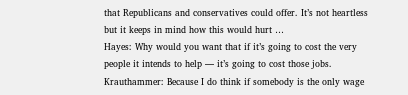that Republicans and conservatives could offer. It’s not heartless but it keeps in mind how this would hurt …
Hayes: Why would you want that if it’s going to cost the very people it intends to help — it’s going to cost those jobs.
Krauthammer: Because I do think if somebody is the only wage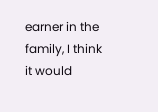earner in the family, I think it would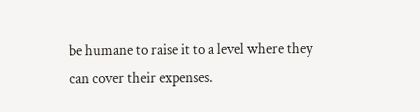be humane to raise it to a level where they can cover their expenses.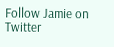Follow Jamie on Twitter